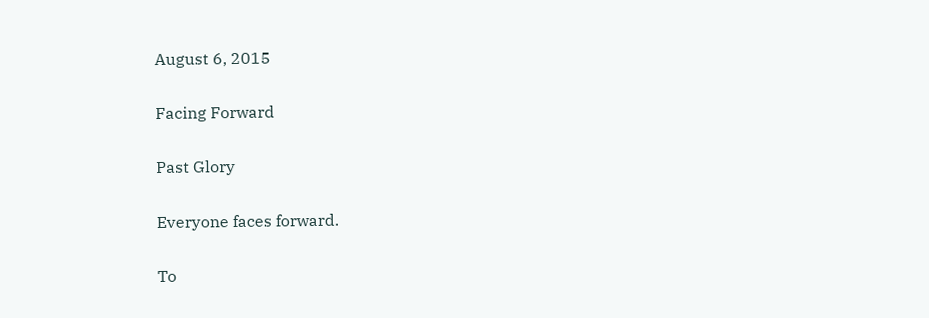August 6, 2015

Facing Forward

Past Glory

Everyone faces forward.

To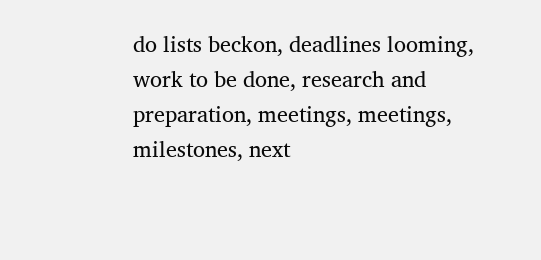do lists beckon, deadlines looming, work to be done, research and preparation, meetings, meetings, milestones, next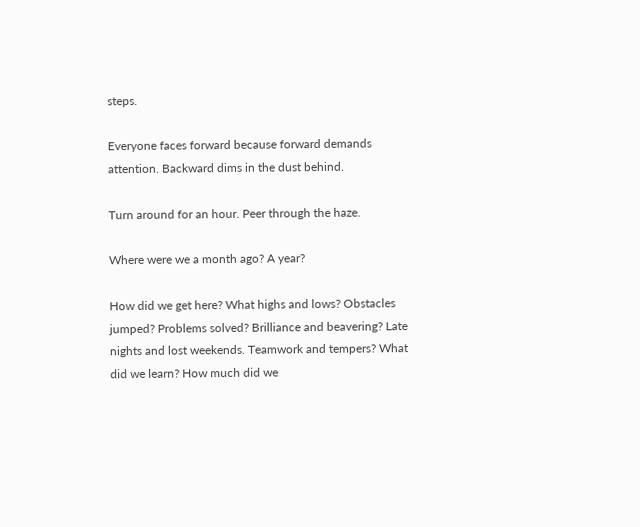steps.

Everyone faces forward because forward demands attention. Backward dims in the dust behind.

Turn around for an hour. Peer through the haze.

Where were we a month ago? A year?

How did we get here? What highs and lows? Obstacles jumped? Problems solved? Brilliance and beavering? Late nights and lost weekends. Teamwork and tempers? What did we learn? How much did we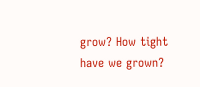grow? How tight have we grown?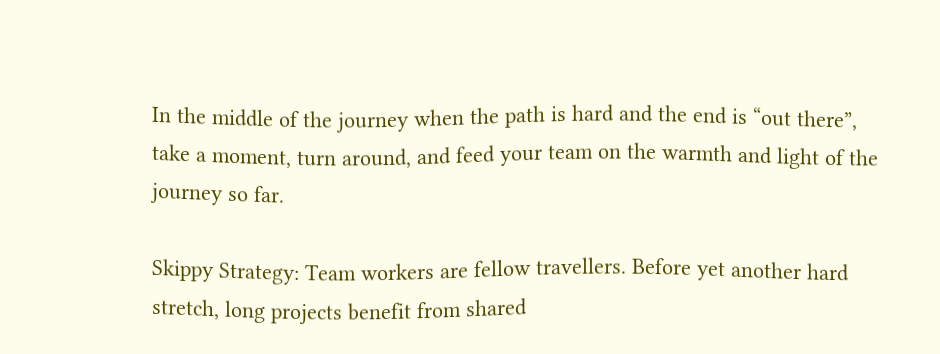In the middle of the journey when the path is hard and the end is “out there”, take a moment, turn around, and feed your team on the warmth and light of the journey so far.

Skippy Strategy: Team workers are fellow travellers. Before yet another hard stretch, long projects benefit from shared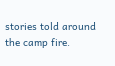stories told around the camp fire.